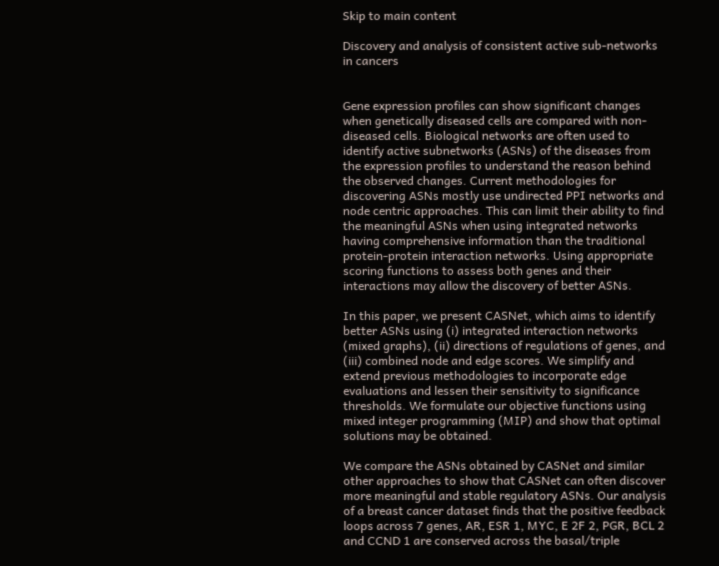Skip to main content

Discovery and analysis of consistent active sub-networks in cancers


Gene expression profiles can show significant changes when genetically diseased cells are compared with non-diseased cells. Biological networks are often used to identify active subnetworks (ASNs) of the diseases from the expression profiles to understand the reason behind the observed changes. Current methodologies for discovering ASNs mostly use undirected PPI networks and node centric approaches. This can limit their ability to find the meaningful ASNs when using integrated networks having comprehensive information than the traditional protein-protein interaction networks. Using appropriate scoring functions to assess both genes and their interactions may allow the discovery of better ASNs.

In this paper, we present CASNet, which aims to identify better ASNs using (i) integrated interaction networks (mixed graphs), (ii) directions of regulations of genes, and (iii) combined node and edge scores. We simplify and extend previous methodologies to incorporate edge evaluations and lessen their sensitivity to significance thresholds. We formulate our objective functions using mixed integer programming (MIP) and show that optimal solutions may be obtained.

We compare the ASNs obtained by CASNet and similar other approaches to show that CASNet can often discover more meaningful and stable regulatory ASNs. Our analysis of a breast cancer dataset finds that the positive feedback loops across 7 genes, AR, ESR 1, MYC, E 2F 2, PGR, BCL 2 and CCND 1 are conserved across the basal/triple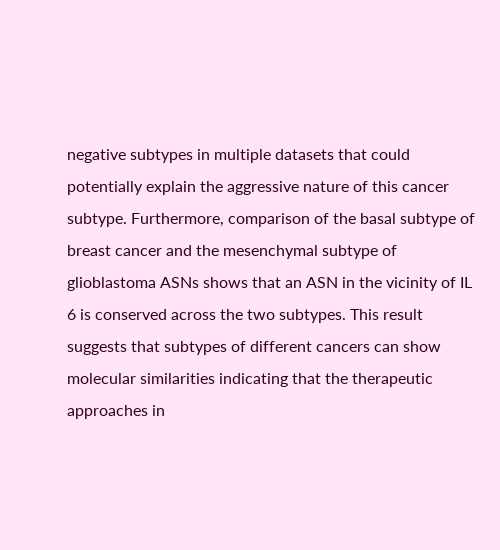negative subtypes in multiple datasets that could potentially explain the aggressive nature of this cancer subtype. Furthermore, comparison of the basal subtype of breast cancer and the mesenchymal subtype of glioblastoma ASNs shows that an ASN in the vicinity of IL 6 is conserved across the two subtypes. This result suggests that subtypes of different cancers can show molecular similarities indicating that the therapeutic approaches in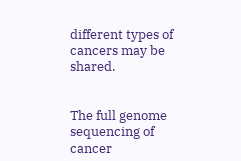different types of cancers may be shared.


The full genome sequencing of cancer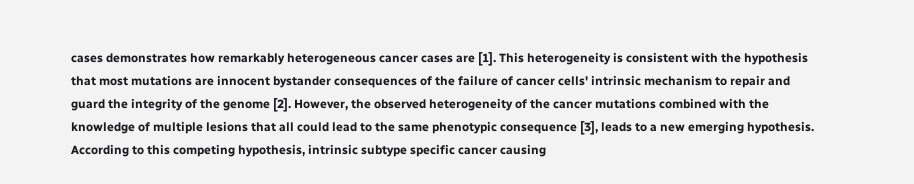cases demonstrates how remarkably heterogeneous cancer cases are [1]. This heterogeneity is consistent with the hypothesis that most mutations are innocent bystander consequences of the failure of cancer cells' intrinsic mechanism to repair and guard the integrity of the genome [2]. However, the observed heterogeneity of the cancer mutations combined with the knowledge of multiple lesions that all could lead to the same phenotypic consequence [3], leads to a new emerging hypothesis. According to this competing hypothesis, intrinsic subtype specific cancer causing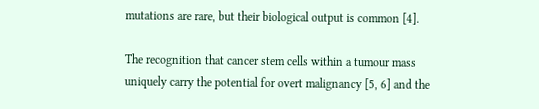mutations are rare, but their biological output is common [4].

The recognition that cancer stem cells within a tumour mass uniquely carry the potential for overt malignancy [5, 6] and the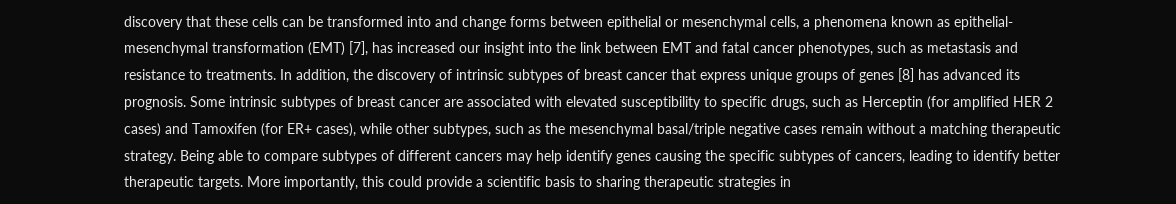discovery that these cells can be transformed into and change forms between epithelial or mesenchymal cells, a phenomena known as epithelial-mesenchymal transformation (EMT) [7], has increased our insight into the link between EMT and fatal cancer phenotypes, such as metastasis and resistance to treatments. In addition, the discovery of intrinsic subtypes of breast cancer that express unique groups of genes [8] has advanced its prognosis. Some intrinsic subtypes of breast cancer are associated with elevated susceptibility to specific drugs, such as Herceptin (for amplified HER 2 cases) and Tamoxifen (for ER+ cases), while other subtypes, such as the mesenchymal basal/triple negative cases remain without a matching therapeutic strategy. Being able to compare subtypes of different cancers may help identify genes causing the specific subtypes of cancers, leading to identify better therapeutic targets. More importantly, this could provide a scientific basis to sharing therapeutic strategies in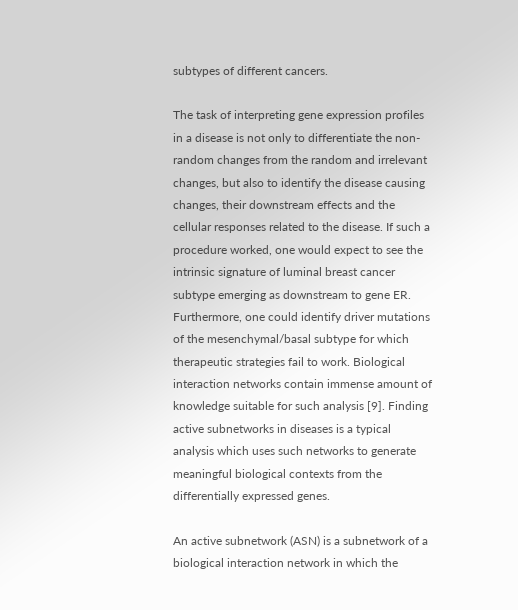subtypes of different cancers.

The task of interpreting gene expression profiles in a disease is not only to differentiate the non-random changes from the random and irrelevant changes, but also to identify the disease causing changes, their downstream effects and the cellular responses related to the disease. If such a procedure worked, one would expect to see the intrinsic signature of luminal breast cancer subtype emerging as downstream to gene ER. Furthermore, one could identify driver mutations of the mesenchymal/basal subtype for which therapeutic strategies fail to work. Biological interaction networks contain immense amount of knowledge suitable for such analysis [9]. Finding active subnetworks in diseases is a typical analysis which uses such networks to generate meaningful biological contexts from the differentially expressed genes.

An active subnetwork (ASN) is a subnetwork of a biological interaction network in which the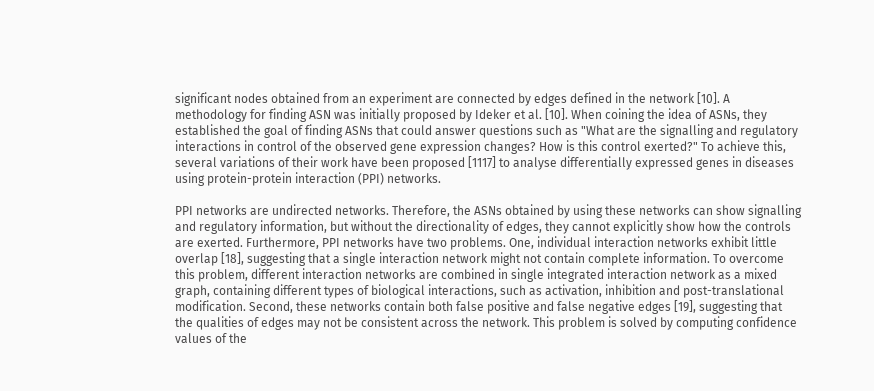significant nodes obtained from an experiment are connected by edges defined in the network [10]. A methodology for finding ASN was initially proposed by Ideker et al. [10]. When coining the idea of ASNs, they established the goal of finding ASNs that could answer questions such as "What are the signalling and regulatory interactions in control of the observed gene expression changes? How is this control exerted?" To achieve this, several variations of their work have been proposed [1117] to analyse differentially expressed genes in diseases using protein-protein interaction (PPI) networks.

PPI networks are undirected networks. Therefore, the ASNs obtained by using these networks can show signalling and regulatory information, but without the directionality of edges, they cannot explicitly show how the controls are exerted. Furthermore, PPI networks have two problems. One, individual interaction networks exhibit little overlap [18], suggesting that a single interaction network might not contain complete information. To overcome this problem, different interaction networks are combined in single integrated interaction network as a mixed graph, containing different types of biological interactions, such as activation, inhibition and post-translational modification. Second, these networks contain both false positive and false negative edges [19], suggesting that the qualities of edges may not be consistent across the network. This problem is solved by computing confidence values of the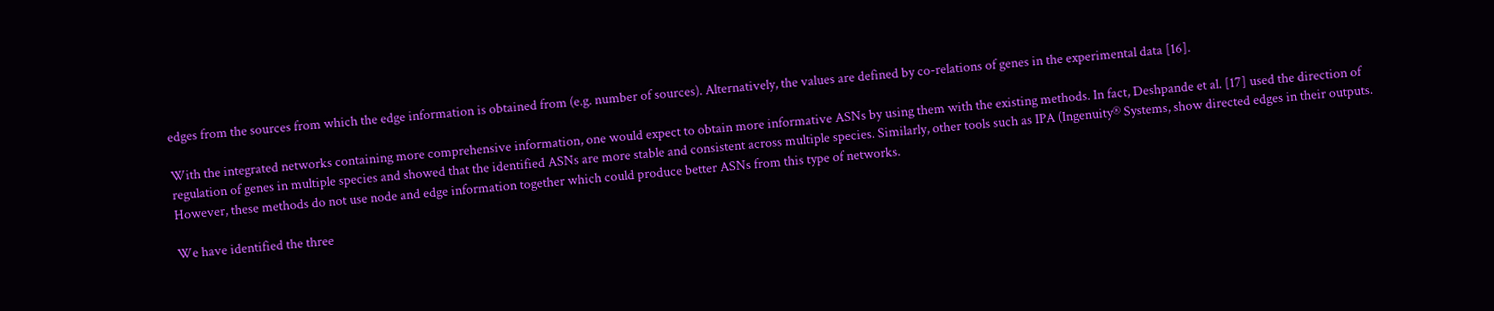edges from the sources from which the edge information is obtained from (e.g. number of sources). Alternatively, the values are defined by co-relations of genes in the experimental data [16].

With the integrated networks containing more comprehensive information, one would expect to obtain more informative ASNs by using them with the existing methods. In fact, Deshpande et al. [17] used the direction of regulation of genes in multiple species and showed that the identified ASNs are more stable and consistent across multiple species. Similarly, other tools such as IPA (Ingenuity® Systems, show directed edges in their outputs. However, these methods do not use node and edge information together which could produce better ASNs from this type of networks.

We have identified the three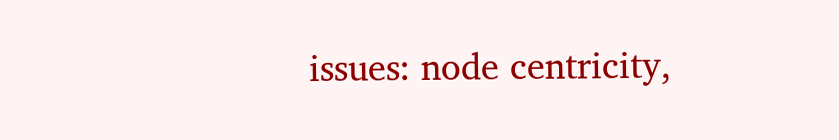issues: node centricity,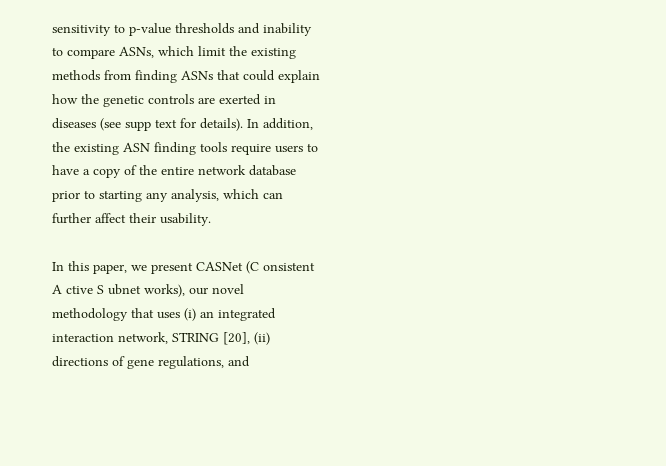sensitivity to p-value thresholds and inability to compare ASNs, which limit the existing methods from finding ASNs that could explain how the genetic controls are exerted in diseases (see supp text for details). In addition, the existing ASN finding tools require users to have a copy of the entire network database prior to starting any analysis, which can further affect their usability.

In this paper, we present CASNet (C onsistent A ctive S ubnet works), our novel methodology that uses (i) an integrated interaction network, STRING [20], (ii) directions of gene regulations, and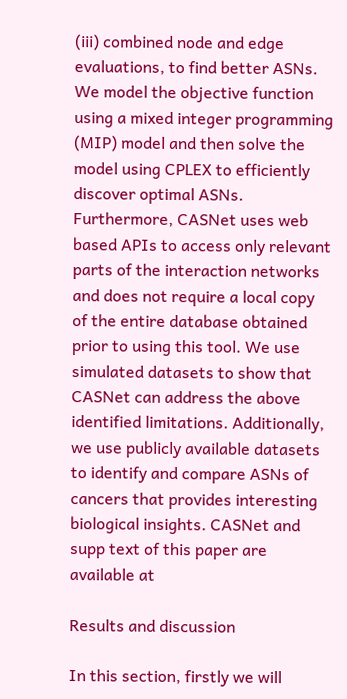(iii) combined node and edge evaluations, to find better ASNs. We model the objective function using a mixed integer programming (MIP) model and then solve the model using CPLEX to efficiently discover optimal ASNs. Furthermore, CASNet uses web based APIs to access only relevant parts of the interaction networks and does not require a local copy of the entire database obtained prior to using this tool. We use simulated datasets to show that CASNet can address the above identified limitations. Additionally, we use publicly available datasets to identify and compare ASNs of cancers that provides interesting biological insights. CASNet and supp text of this paper are available at

Results and discussion

In this section, firstly we will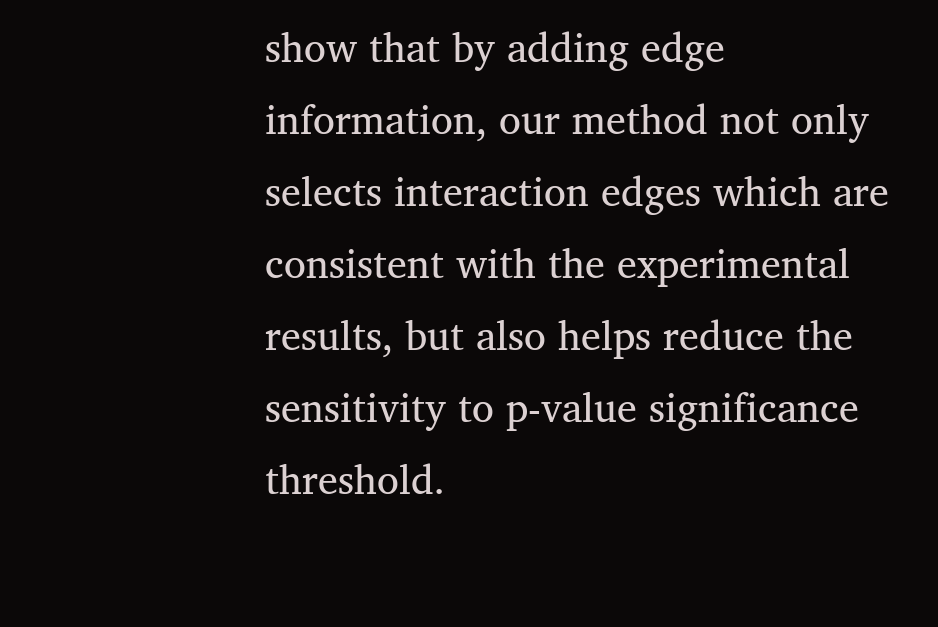show that by adding edge information, our method not only selects interaction edges which are consistent with the experimental results, but also helps reduce the sensitivity to p-value significance threshold.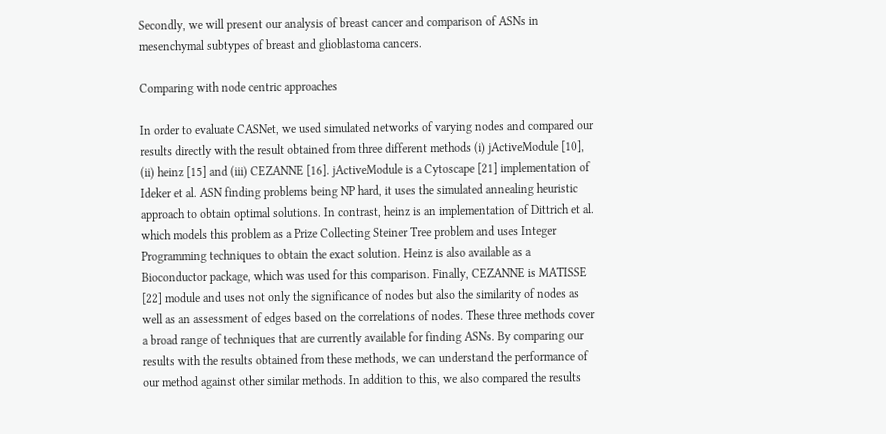Secondly, we will present our analysis of breast cancer and comparison of ASNs in mesenchymal subtypes of breast and glioblastoma cancers.

Comparing with node centric approaches

In order to evaluate CASNet, we used simulated networks of varying nodes and compared our results directly with the result obtained from three different methods (i) jActiveModule [10], (ii) heinz [15] and (iii) CEZANNE [16]. jActiveModule is a Cytoscape [21] implementation of Ideker et al. ASN finding problems being NP hard, it uses the simulated annealing heuristic approach to obtain optimal solutions. In contrast, heinz is an implementation of Dittrich et al. which models this problem as a Prize Collecting Steiner Tree problem and uses Integer Programming techniques to obtain the exact solution. Heinz is also available as a Bioconductor package, which was used for this comparison. Finally, CEZANNE is MATISSE [22] module and uses not only the significance of nodes but also the similarity of nodes as well as an assessment of edges based on the correlations of nodes. These three methods cover a broad range of techniques that are currently available for finding ASNs. By comparing our results with the results obtained from these methods, we can understand the performance of our method against other similar methods. In addition to this, we also compared the results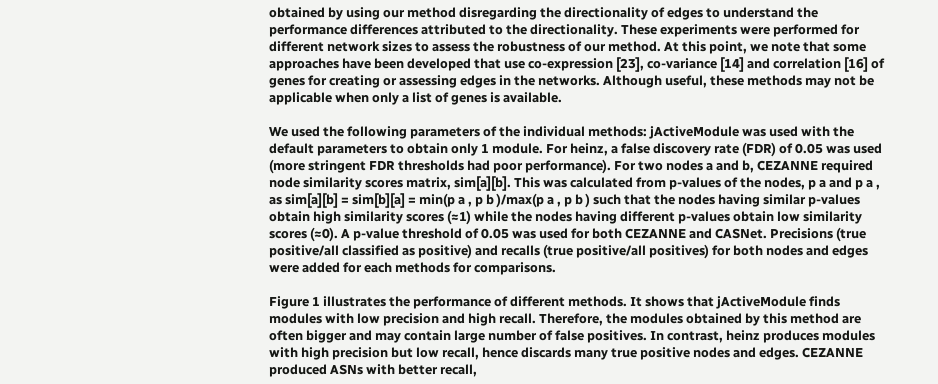obtained by using our method disregarding the directionality of edges to understand the performance differences attributed to the directionality. These experiments were performed for different network sizes to assess the robustness of our method. At this point, we note that some approaches have been developed that use co-expression [23], co-variance [14] and correlation [16] of genes for creating or assessing edges in the networks. Although useful, these methods may not be applicable when only a list of genes is available.

We used the following parameters of the individual methods: jActiveModule was used with the default parameters to obtain only 1 module. For heinz, a false discovery rate (FDR) of 0.05 was used (more stringent FDR thresholds had poor performance). For two nodes a and b, CEZANNE required node similarity scores matrix, sim[a][b]. This was calculated from p-values of the nodes, p a and p a , as sim[a][b] = sim[b][a] = min(p a , p b )/max(p a , p b ) such that the nodes having similar p-values obtain high similarity scores (≈1) while the nodes having different p-values obtain low similarity scores (≈0). A p-value threshold of 0.05 was used for both CEZANNE and CASNet. Precisions (true positive/all classified as positive) and recalls (true positive/all positives) for both nodes and edges were added for each methods for comparisons.

Figure 1 illustrates the performance of different methods. It shows that jActiveModule finds modules with low precision and high recall. Therefore, the modules obtained by this method are often bigger and may contain large number of false positives. In contrast, heinz produces modules with high precision but low recall, hence discards many true positive nodes and edges. CEZANNE produced ASNs with better recall,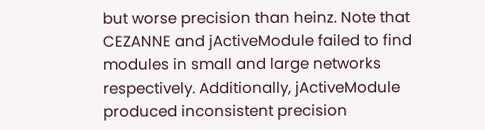but worse precision than heinz. Note that CEZANNE and jActiveModule failed to find modules in small and large networks respectively. Additionally, jActiveModule produced inconsistent precision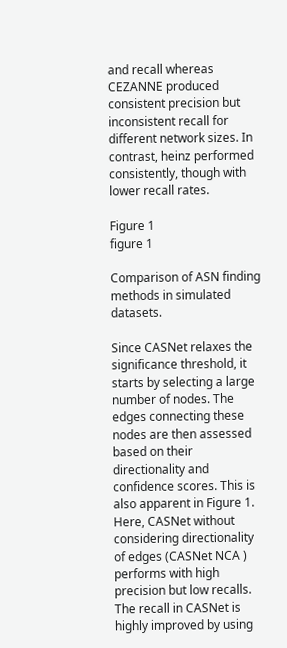and recall whereas CEZANNE produced consistent precision but inconsistent recall for different network sizes. In contrast, heinz performed consistently, though with lower recall rates.

Figure 1
figure 1

Comparison of ASN finding methods in simulated datasets.

Since CASNet relaxes the significance threshold, it starts by selecting a large number of nodes. The edges connecting these nodes are then assessed based on their directionality and confidence scores. This is also apparent in Figure 1. Here, CASNet without considering directionality of edges (CASNet NCA ) performs with high precision but low recalls. The recall in CASNet is highly improved by using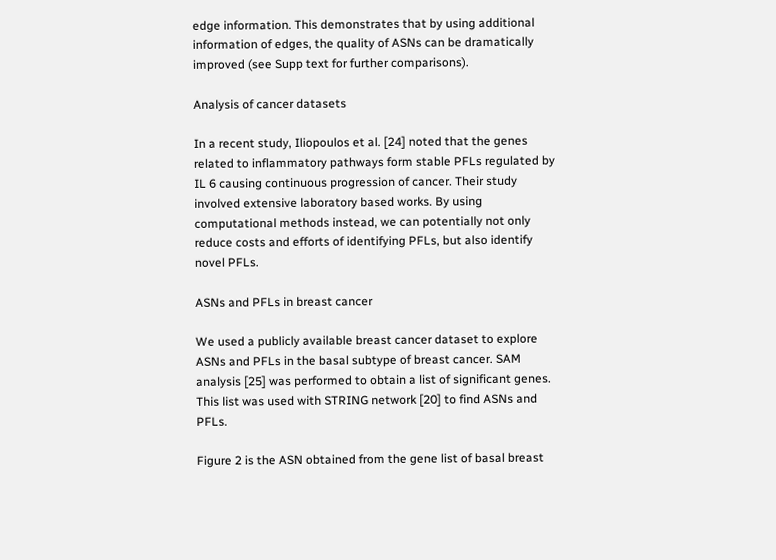edge information. This demonstrates that by using additional information of edges, the quality of ASNs can be dramatically improved (see Supp text for further comparisons).

Analysis of cancer datasets

In a recent study, Iliopoulos et al. [24] noted that the genes related to inflammatory pathways form stable PFLs regulated by IL 6 causing continuous progression of cancer. Their study involved extensive laboratory based works. By using computational methods instead, we can potentially not only reduce costs and efforts of identifying PFLs, but also identify novel PFLs.

ASNs and PFLs in breast cancer

We used a publicly available breast cancer dataset to explore ASNs and PFLs in the basal subtype of breast cancer. SAM analysis [25] was performed to obtain a list of significant genes. This list was used with STRING network [20] to find ASNs and PFLs.

Figure 2 is the ASN obtained from the gene list of basal breast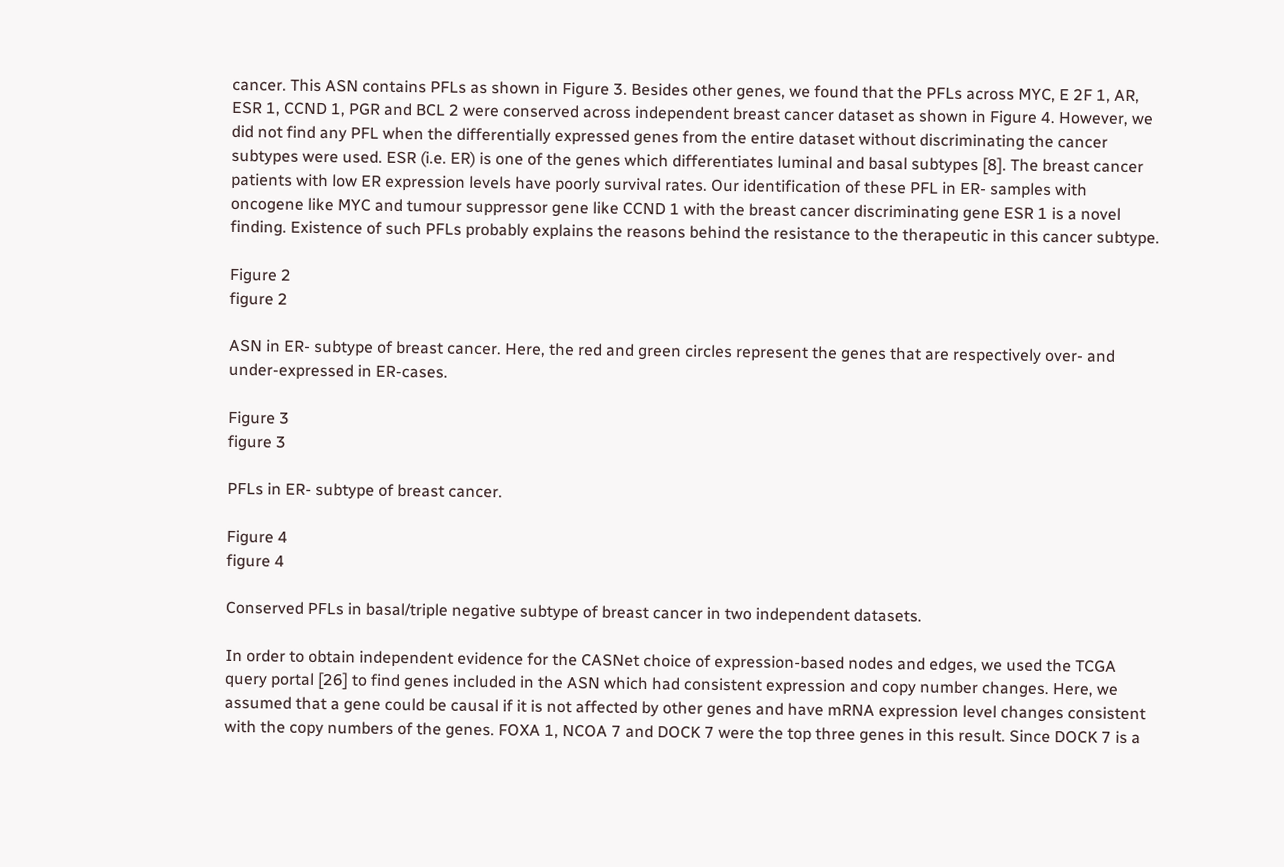cancer. This ASN contains PFLs as shown in Figure 3. Besides other genes, we found that the PFLs across MYC, E 2F 1, AR, ESR 1, CCND 1, PGR and BCL 2 were conserved across independent breast cancer dataset as shown in Figure 4. However, we did not find any PFL when the differentially expressed genes from the entire dataset without discriminating the cancer subtypes were used. ESR (i.e. ER) is one of the genes which differentiates luminal and basal subtypes [8]. The breast cancer patients with low ER expression levels have poorly survival rates. Our identification of these PFL in ER- samples with oncogene like MYC and tumour suppressor gene like CCND 1 with the breast cancer discriminating gene ESR 1 is a novel finding. Existence of such PFLs probably explains the reasons behind the resistance to the therapeutic in this cancer subtype.

Figure 2
figure 2

ASN in ER- subtype of breast cancer. Here, the red and green circles represent the genes that are respectively over- and under-expressed in ER-cases.

Figure 3
figure 3

PFLs in ER- subtype of breast cancer.

Figure 4
figure 4

Conserved PFLs in basal/triple negative subtype of breast cancer in two independent datasets.

In order to obtain independent evidence for the CASNet choice of expression-based nodes and edges, we used the TCGA query portal [26] to find genes included in the ASN which had consistent expression and copy number changes. Here, we assumed that a gene could be causal if it is not affected by other genes and have mRNA expression level changes consistent with the copy numbers of the genes. FOXA 1, NCOA 7 and DOCK 7 were the top three genes in this result. Since DOCK 7 is a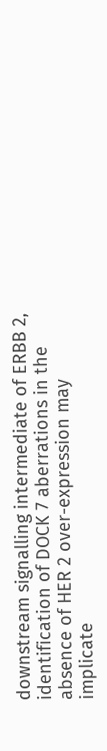downstream signalling intermediate of ERBB 2, identification of DOCK 7 aberrations in the absence of HER 2 over-expression may implicate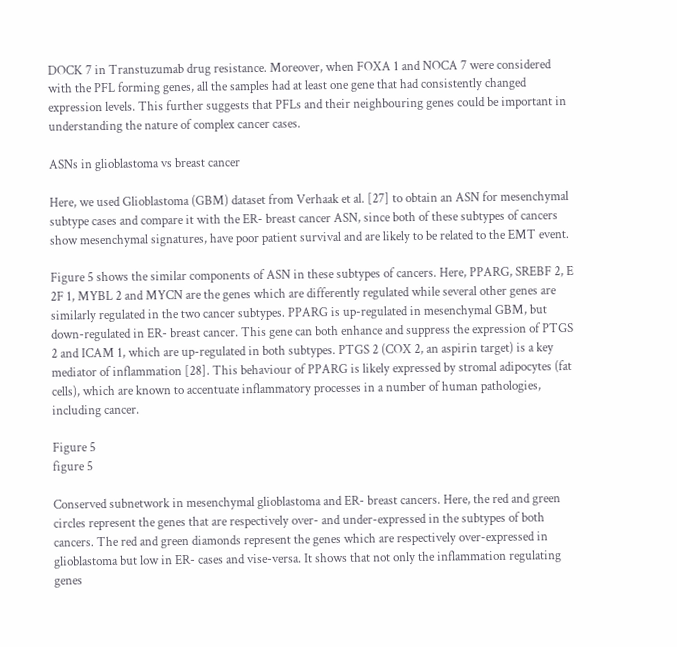DOCK 7 in Transtuzumab drug resistance. Moreover, when FOXA 1 and NOCA 7 were considered with the PFL forming genes, all the samples had at least one gene that had consistently changed expression levels. This further suggests that PFLs and their neighbouring genes could be important in understanding the nature of complex cancer cases.

ASNs in glioblastoma vs breast cancer

Here, we used Glioblastoma (GBM) dataset from Verhaak et al. [27] to obtain an ASN for mesenchymal subtype cases and compare it with the ER- breast cancer ASN, since both of these subtypes of cancers show mesenchymal signatures, have poor patient survival and are likely to be related to the EMT event.

Figure 5 shows the similar components of ASN in these subtypes of cancers. Here, PPARG, SREBF 2, E 2F 1, MYBL 2 and MYCN are the genes which are differently regulated while several other genes are similarly regulated in the two cancer subtypes. PPARG is up-regulated in mesenchymal GBM, but down-regulated in ER- breast cancer. This gene can both enhance and suppress the expression of PTGS 2 and ICAM 1, which are up-regulated in both subtypes. PTGS 2 (COX 2, an aspirin target) is a key mediator of inflammation [28]. This behaviour of PPARG is likely expressed by stromal adipocytes (fat cells), which are known to accentuate inflammatory processes in a number of human pathologies, including cancer.

Figure 5
figure 5

Conserved subnetwork in mesenchymal glioblastoma and ER- breast cancers. Here, the red and green circles represent the genes that are respectively over- and under-expressed in the subtypes of both cancers. The red and green diamonds represent the genes which are respectively over-expressed in glioblastoma but low in ER- cases and vise-versa. It shows that not only the inflammation regulating genes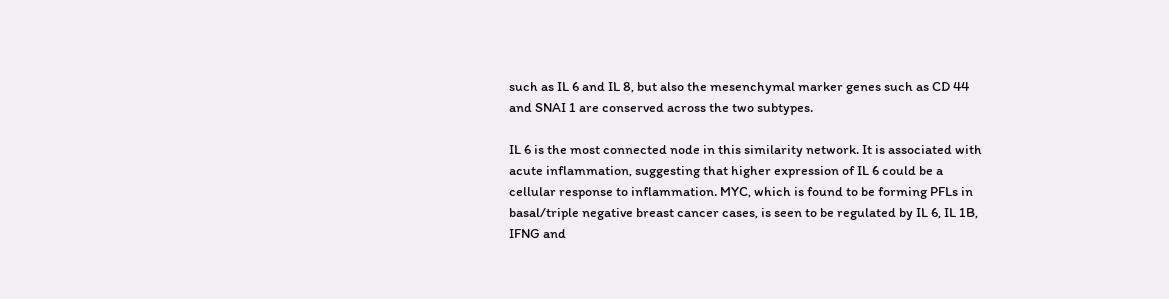such as IL 6 and IL 8, but also the mesenchymal marker genes such as CD 44 and SNAI 1 are conserved across the two subtypes.

IL 6 is the most connected node in this similarity network. It is associated with acute inflammation, suggesting that higher expression of IL 6 could be a cellular response to inflammation. MYC, which is found to be forming PFLs in basal/triple negative breast cancer cases, is seen to be regulated by IL 6, IL 1B, IFNG and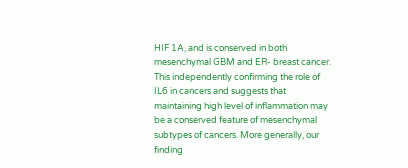HIF 1A, and is conserved in both mesenchymal GBM and ER- breast cancer. This independently confirming the role of IL6 in cancers and suggests that maintaining high level of inflammation may be a conserved feature of mesenchymal subtypes of cancers. More generally, our finding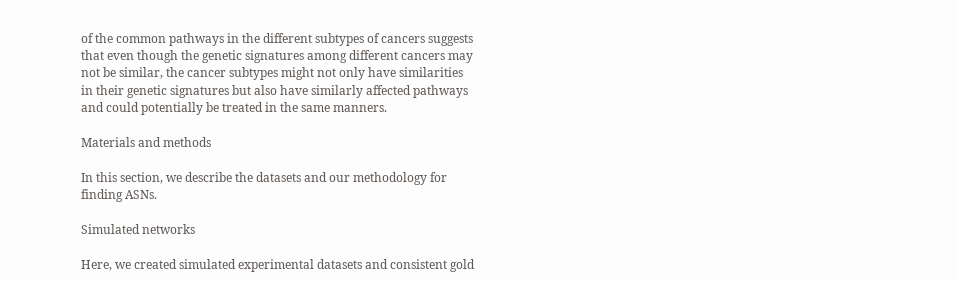of the common pathways in the different subtypes of cancers suggests that even though the genetic signatures among different cancers may not be similar, the cancer subtypes might not only have similarities in their genetic signatures but also have similarly affected pathways and could potentially be treated in the same manners.

Materials and methods

In this section, we describe the datasets and our methodology for finding ASNs.

Simulated networks

Here, we created simulated experimental datasets and consistent gold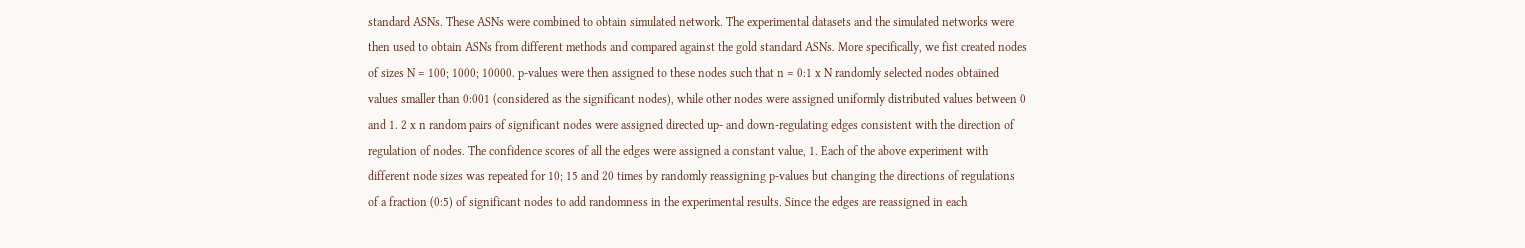standard ASNs. These ASNs were combined to obtain simulated network. The experimental datasets and the simulated networks were then used to obtain ASNs from different methods and compared against the gold standard ASNs. More specifically, we fist created nodes of sizes N = 100; 1000; 10000. p-values were then assigned to these nodes such that n = 0:1 x N randomly selected nodes obtained values smaller than 0:001 (considered as the significant nodes), while other nodes were assigned uniformly distributed values between 0 and 1. 2 x n random pairs of significant nodes were assigned directed up- and down-regulating edges consistent with the direction of regulation of nodes. The confidence scores of all the edges were assigned a constant value, 1. Each of the above experiment with different node sizes was repeated for 10; 15 and 20 times by randomly reassigning p-values but changing the directions of regulations of a fraction (0:5) of significant nodes to add randomness in the experimental results. Since the edges are reassigned in each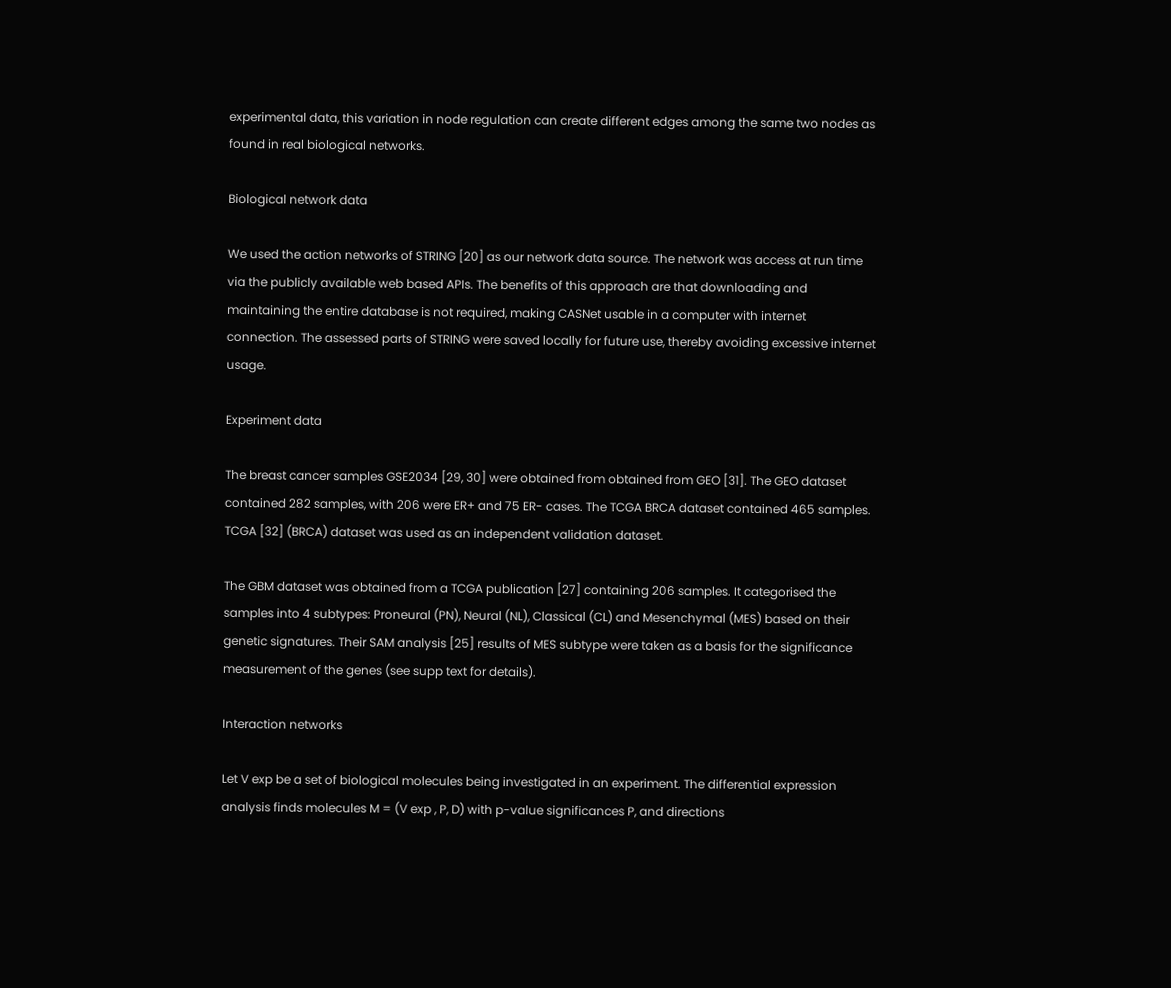experimental data, this variation in node regulation can create different edges among the same two nodes as found in real biological networks.

Biological network data

We used the action networks of STRING [20] as our network data source. The network was access at run time via the publicly available web based APIs. The benefits of this approach are that downloading and maintaining the entire database is not required, making CASNet usable in a computer with internet connection. The assessed parts of STRING were saved locally for future use, thereby avoiding excessive internet usage.

Experiment data

The breast cancer samples GSE2034 [29, 30] were obtained from obtained from GEO [31]. The GEO dataset contained 282 samples, with 206 were ER+ and 75 ER- cases. The TCGA BRCA dataset contained 465 samples. TCGA [32] (BRCA) dataset was used as an independent validation dataset.

The GBM dataset was obtained from a TCGA publication [27] containing 206 samples. It categorised the samples into 4 subtypes: Proneural (PN), Neural (NL), Classical (CL) and Mesenchymal (MES) based on their genetic signatures. Their SAM analysis [25] results of MES subtype were taken as a basis for the significance measurement of the genes (see supp text for details).

Interaction networks

Let V exp be a set of biological molecules being investigated in an experiment. The differential expression analysis finds molecules M = (V exp , P, D) with p-value significances P, and directions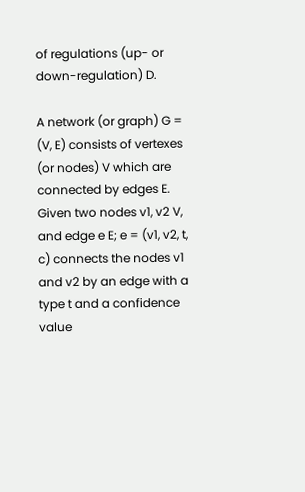of regulations (up- or down-regulation) D.

A network (or graph) G = (V, E) consists of vertexes (or nodes) V which are connected by edges E. Given two nodes v1, v2 V, and edge e E; e = (v1, v2, t, c) connects the nodes v1 and v2 by an edge with a type t and a confidence value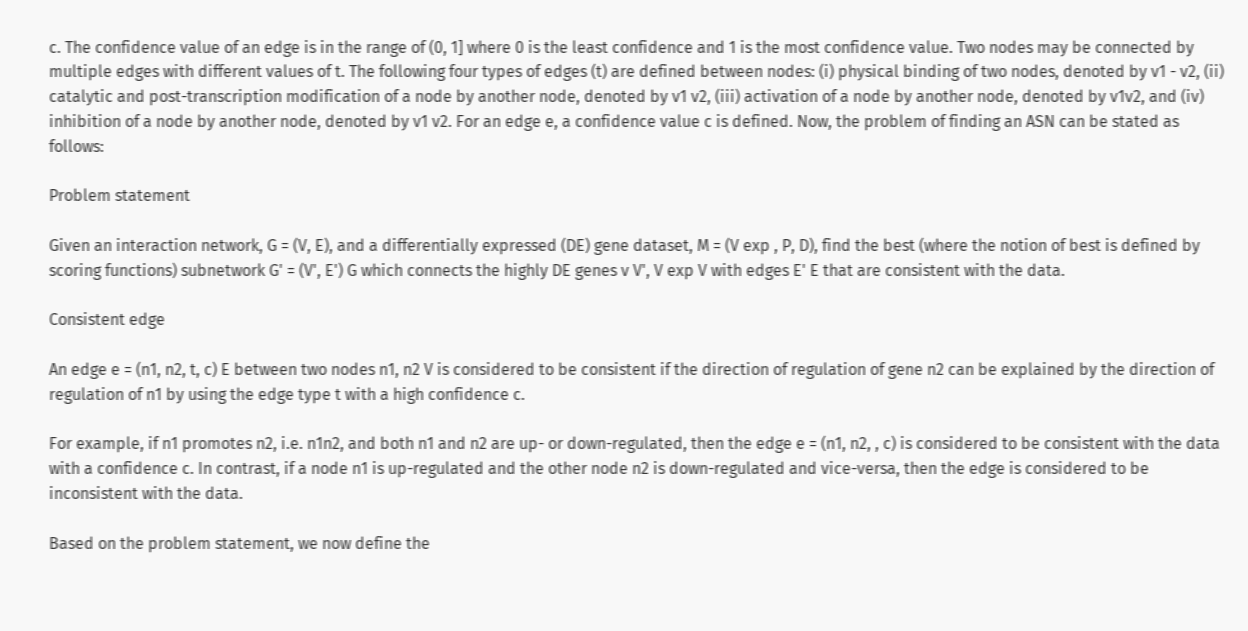c. The confidence value of an edge is in the range of (0, 1] where 0 is the least confidence and 1 is the most confidence value. Two nodes may be connected by multiple edges with different values of t. The following four types of edges (t) are defined between nodes: (i) physical binding of two nodes, denoted by v1 - v2, (ii) catalytic and post-transcription modification of a node by another node, denoted by v1 v2, (iii) activation of a node by another node, denoted by v1v2, and (iv) inhibition of a node by another node, denoted by v1 v2. For an edge e, a confidence value c is defined. Now, the problem of finding an ASN can be stated as follows:

Problem statement

Given an interaction network, G = (V, E), and a differentially expressed (DE) gene dataset, M = (V exp , P, D), find the best (where the notion of best is defined by scoring functions) subnetwork G' = (V', E') G which connects the highly DE genes v V', V exp V with edges E' E that are consistent with the data.

Consistent edge

An edge e = (n1, n2, t, c) E between two nodes n1, n2 V is considered to be consistent if the direction of regulation of gene n2 can be explained by the direction of regulation of n1 by using the edge type t with a high confidence c.

For example, if n1 promotes n2, i.e. n1n2, and both n1 and n2 are up- or down-regulated, then the edge e = (n1, n2, , c) is considered to be consistent with the data with a confidence c. In contrast, if a node n1 is up-regulated and the other node n2 is down-regulated and vice-versa, then the edge is considered to be inconsistent with the data.

Based on the problem statement, we now define the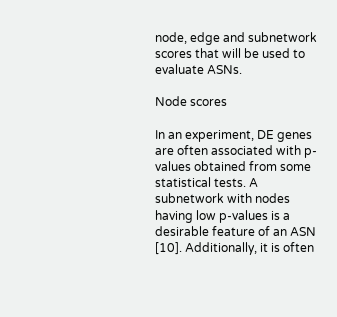node, edge and subnetwork scores that will be used to evaluate ASNs.

Node scores

In an experiment, DE genes are often associated with p-values obtained from some statistical tests. A subnetwork with nodes having low p-values is a desirable feature of an ASN [10]. Additionally, it is often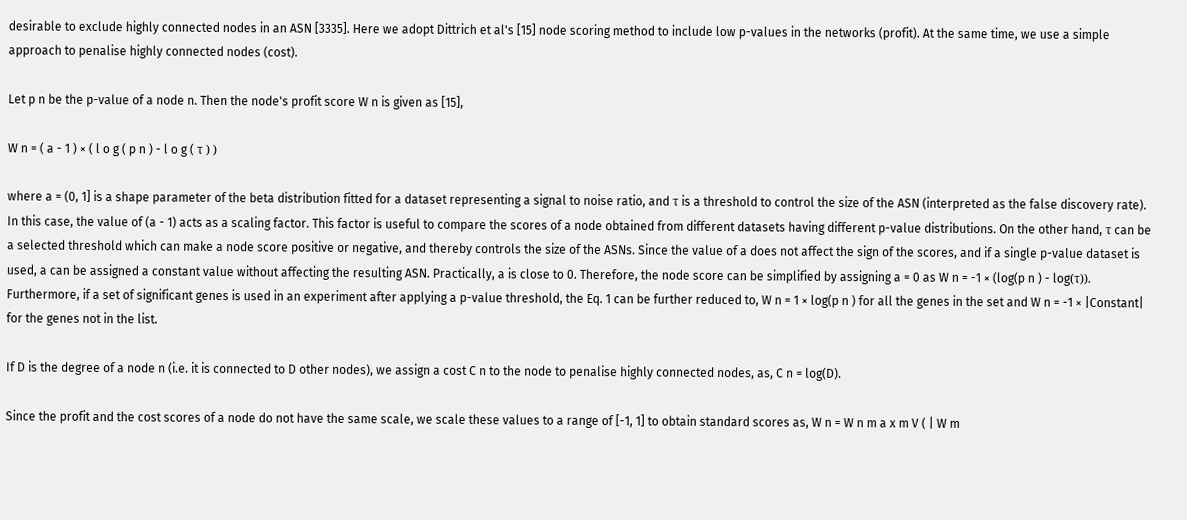desirable to exclude highly connected nodes in an ASN [3335]. Here we adopt Dittrich et al's [15] node scoring method to include low p-values in the networks (profit). At the same time, we use a simple approach to penalise highly connected nodes (cost).

Let p n be the p-value of a node n. Then the node's profit score W n is given as [15],

W n = ( a - 1 ) × ( l o g ( p n ) - l o g ( τ ) )

where a = (0, 1] is a shape parameter of the beta distribution fitted for a dataset representing a signal to noise ratio, and τ is a threshold to control the size of the ASN (interpreted as the false discovery rate). In this case, the value of (a - 1) acts as a scaling factor. This factor is useful to compare the scores of a node obtained from different datasets having different p-value distributions. On the other hand, τ can be a selected threshold which can make a node score positive or negative, and thereby controls the size of the ASNs. Since the value of a does not affect the sign of the scores, and if a single p-value dataset is used, a can be assigned a constant value without affecting the resulting ASN. Practically, a is close to 0. Therefore, the node score can be simplified by assigning a = 0 as W n = -1 × (log(p n ) - log(τ)). Furthermore, if a set of significant genes is used in an experiment after applying a p-value threshold, the Eq. 1 can be further reduced to, W n = 1 × log(p n ) for all the genes in the set and W n = -1 × |Constant| for the genes not in the list.

If D is the degree of a node n (i.e. it is connected to D other nodes), we assign a cost C n to the node to penalise highly connected nodes, as, C n = log(D).

Since the profit and the cost scores of a node do not have the same scale, we scale these values to a range of [-1, 1] to obtain standard scores as, W n = W n m a x m V ( | W m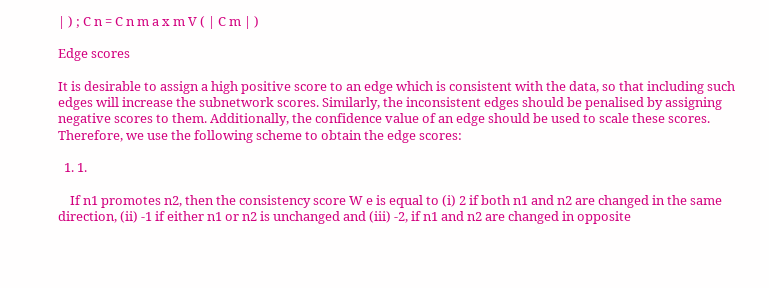| ) ; C n = C n m a x m V ( | C m | )

Edge scores

It is desirable to assign a high positive score to an edge which is consistent with the data, so that including such edges will increase the subnetwork scores. Similarly, the inconsistent edges should be penalised by assigning negative scores to them. Additionally, the confidence value of an edge should be used to scale these scores. Therefore, we use the following scheme to obtain the edge scores:

  1. 1.

    If n1 promotes n2, then the consistency score W e is equal to (i) 2 if both n1 and n2 are changed in the same direction, (ii) -1 if either n1 or n2 is unchanged and (iii) -2, if n1 and n2 are changed in opposite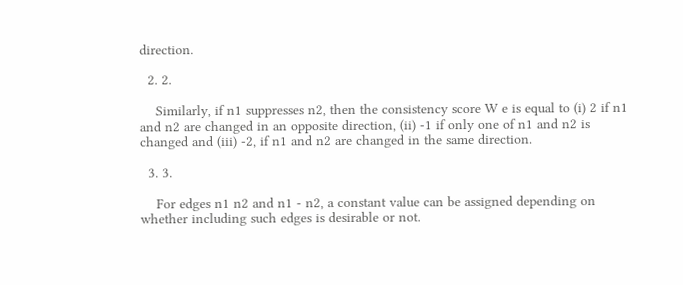direction.

  2. 2.

    Similarly, if n1 suppresses n2, then the consistency score W e is equal to (i) 2 if n1 and n2 are changed in an opposite direction, (ii) -1 if only one of n1 and n2 is changed and (iii) -2, if n1 and n2 are changed in the same direction.

  3. 3.

    For edges n1 n2 and n1 - n2, a constant value can be assigned depending on whether including such edges is desirable or not.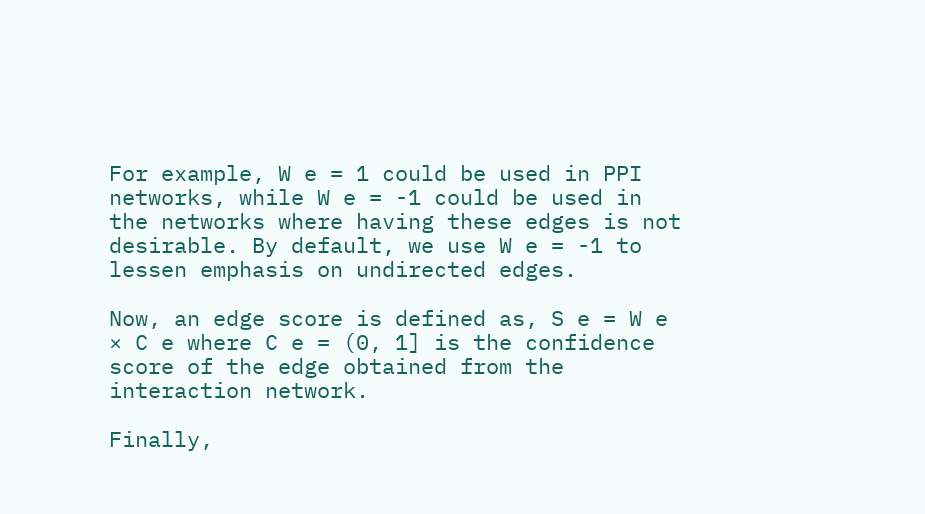For example, W e = 1 could be used in PPI networks, while W e = -1 could be used in the networks where having these edges is not desirable. By default, we use W e = -1 to lessen emphasis on undirected edges.

Now, an edge score is defined as, S e = W e × C e where C e = (0, 1] is the confidence score of the edge obtained from the interaction network.

Finally,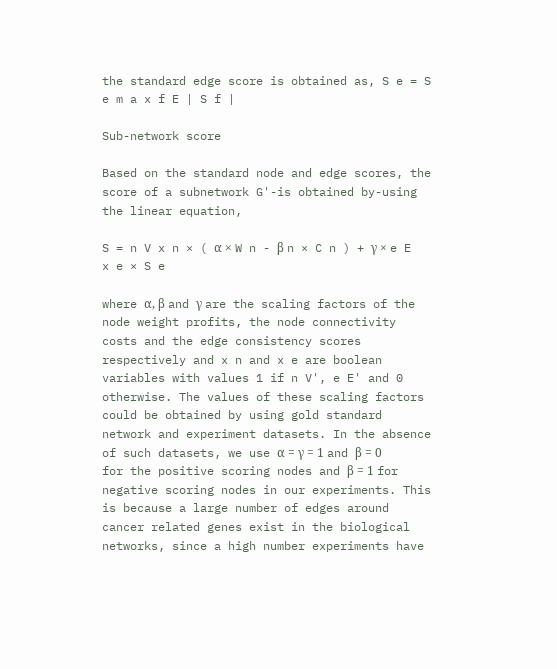the standard edge score is obtained as, S e = S e m a x f E | S f |

Sub-network score

Based on the standard node and edge scores, the score of a subnetwork G'-is obtained by-using the linear equation,

S = n V x n × ( α × W n - β n × C n ) + γ × e E x e × S e

where α, β and γ are the scaling factors of the node weight profits, the node connectivity costs and the edge consistency scores respectively and x n and x e are boolean variables with values 1 if n V', e E' and 0 otherwise. The values of these scaling factors could be obtained by using gold standard network and experiment datasets. In the absence of such datasets, we use α = γ = 1 and β = 0 for the positive scoring nodes and β = 1 for negative scoring nodes in our experiments. This is because a large number of edges around cancer related genes exist in the biological networks, since a high number experiments have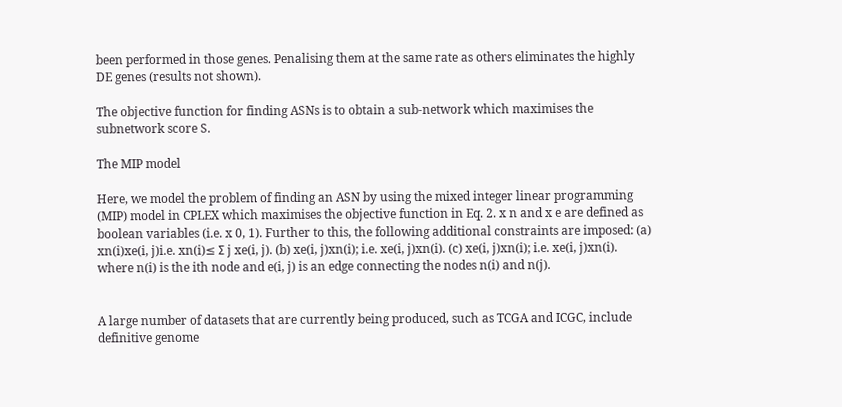been performed in those genes. Penalising them at the same rate as others eliminates the highly DE genes (results not shown).

The objective function for finding ASNs is to obtain a sub-network which maximises the subnetwork score S.

The MIP model

Here, we model the problem of finding an ASN by using the mixed integer linear programming (MIP) model in CPLEX which maximises the objective function in Eq. 2. x n and x e are defined as boolean variables (i.e. x 0, 1). Further to this, the following additional constraints are imposed: (a) xn(i)xe(i, j)i.e. xn(i)≤ Σ j xe(i, j). (b) xe(i, j)xn(i); i.e. xe(i, j)xn(i). (c) xe(i, j)xn(i); i.e. xe(i, j)xn(i). where n(i) is the ith node and e(i, j) is an edge connecting the nodes n(i) and n(j).


A large number of datasets that are currently being produced, such as TCGA and ICGC, include definitive genome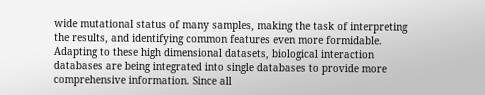wide mutational status of many samples, making the task of interpreting the results, and identifying common features even more formidable. Adapting to these high dimensional datasets, biological interaction databases are being integrated into single databases to provide more comprehensive information. Since all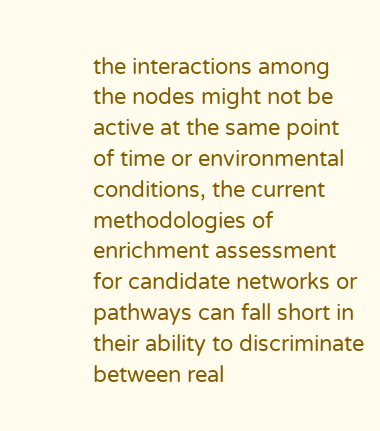the interactions among the nodes might not be active at the same point of time or environmental conditions, the current methodologies of enrichment assessment for candidate networks or pathways can fall short in their ability to discriminate between real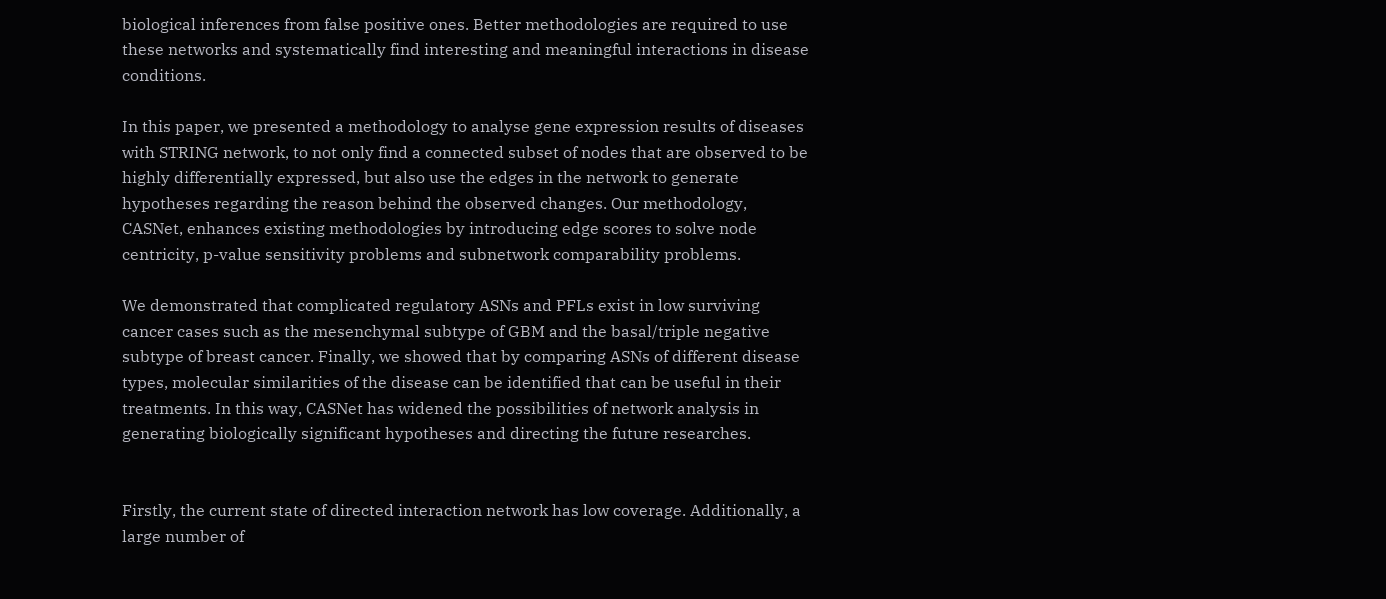biological inferences from false positive ones. Better methodologies are required to use these networks and systematically find interesting and meaningful interactions in disease conditions.

In this paper, we presented a methodology to analyse gene expression results of diseases with STRING network, to not only find a connected subset of nodes that are observed to be highly differentially expressed, but also use the edges in the network to generate hypotheses regarding the reason behind the observed changes. Our methodology, CASNet, enhances existing methodologies by introducing edge scores to solve node centricity, p-value sensitivity problems and subnetwork comparability problems.

We demonstrated that complicated regulatory ASNs and PFLs exist in low surviving cancer cases such as the mesenchymal subtype of GBM and the basal/triple negative subtype of breast cancer. Finally, we showed that by comparing ASNs of different disease types, molecular similarities of the disease can be identified that can be useful in their treatments. In this way, CASNet has widened the possibilities of network analysis in generating biologically significant hypotheses and directing the future researches.


Firstly, the current state of directed interaction network has low coverage. Additionally, a large number of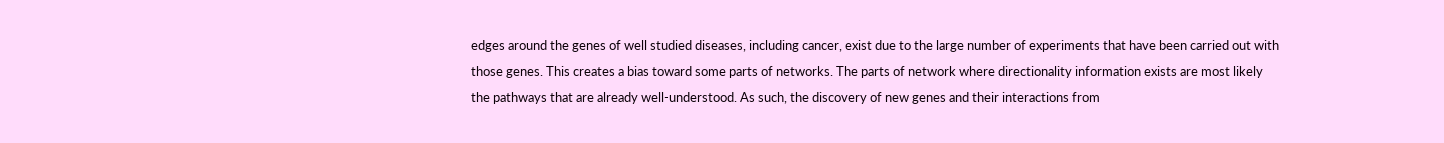edges around the genes of well studied diseases, including cancer, exist due to the large number of experiments that have been carried out with those genes. This creates a bias toward some parts of networks. The parts of network where directionality information exists are most likely the pathways that are already well-understood. As such, the discovery of new genes and their interactions from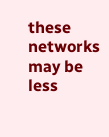these networks may be less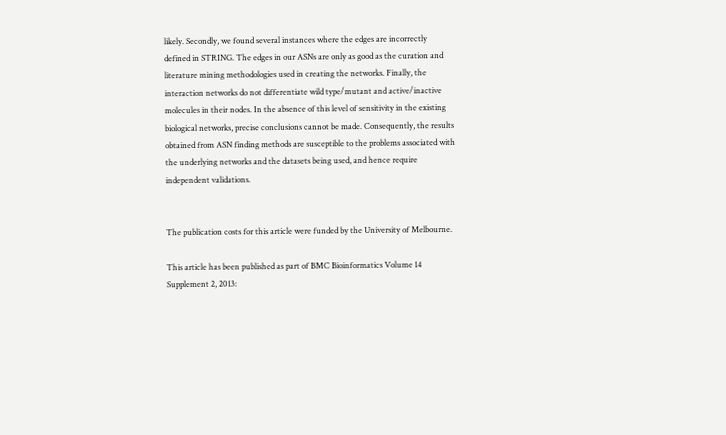likely. Secondly, we found several instances where the edges are incorrectly defined in STRING. The edges in our ASNs are only as good as the curation and literature mining methodologies used in creating the networks. Finally, the interaction networks do not differentiate wild type/mutant and active/inactive molecules in their nodes. In the absence of this level of sensitivity in the existing biological networks, precise conclusions cannot be made. Consequently, the results obtained from ASN finding methods are susceptible to the problems associated with the underlying networks and the datasets being used, and hence require independent validations.


The publication costs for this article were funded by the University of Melbourne.

This article has been published as part of BMC Bioinformatics Volume 14 Supplement 2, 2013: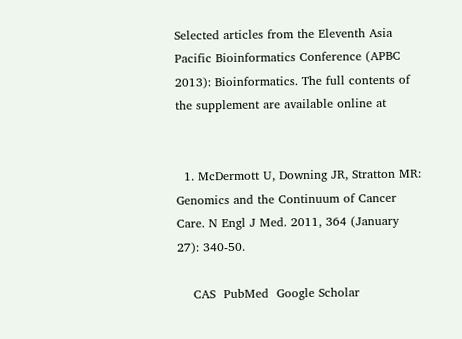Selected articles from the Eleventh Asia Pacific Bioinformatics Conference (APBC 2013): Bioinformatics. The full contents of the supplement are available online at


  1. McDermott U, Downing JR, Stratton MR: Genomics and the Continuum of Cancer Care. N Engl J Med. 2011, 364 (January 27): 340-50.

    CAS  PubMed  Google Scholar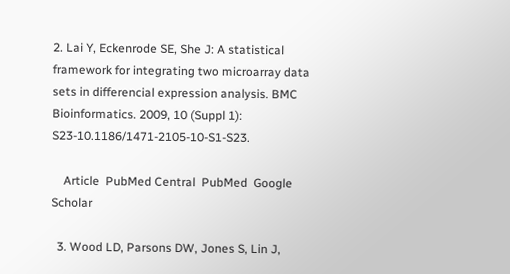2. Lai Y, Eckenrode SE, She J: A statistical framework for integrating two microarray data sets in differencial expression analysis. BMC Bioinformatics. 2009, 10 (Suppl 1): S23-10.1186/1471-2105-10-S1-S23.

    Article  PubMed Central  PubMed  Google Scholar

  3. Wood LD, Parsons DW, Jones S, Lin J,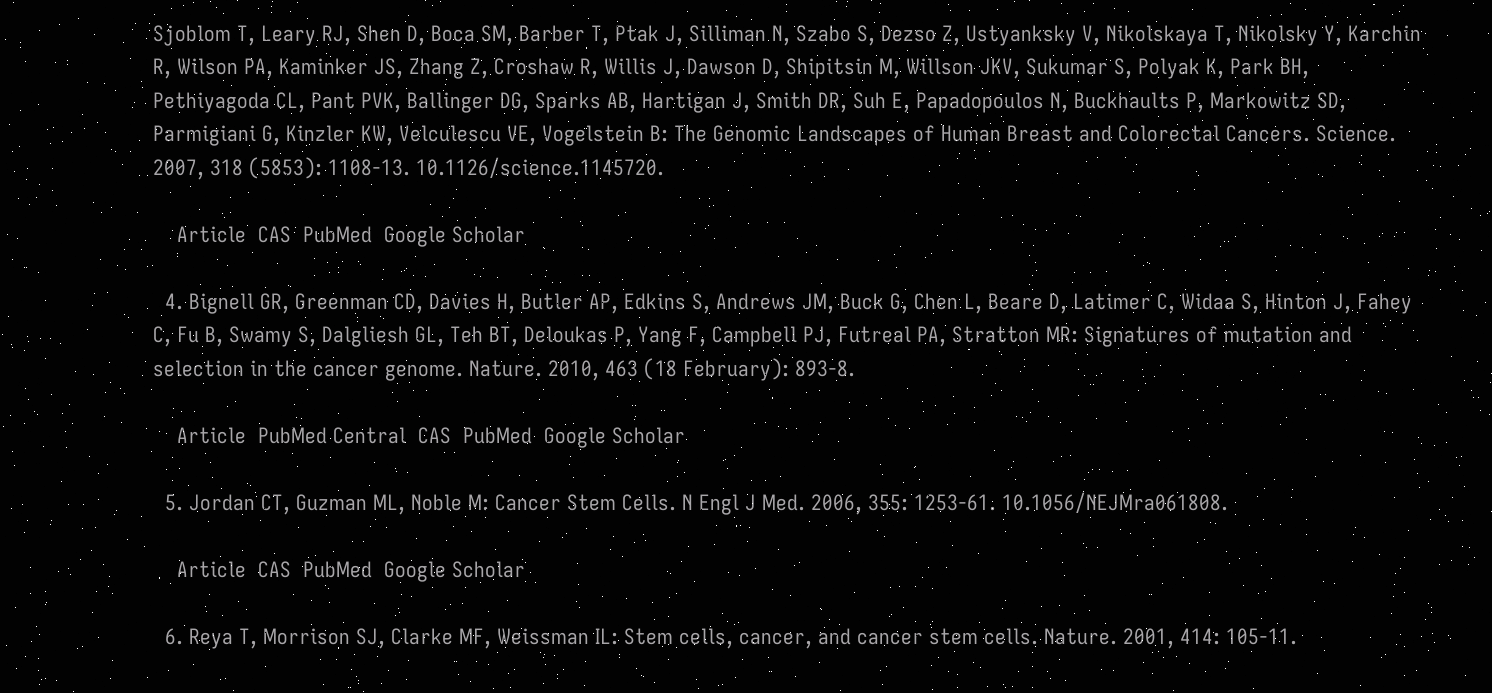Sjoblom T, Leary RJ, Shen D, Boca SM, Barber T, Ptak J, Silliman N, Szabo S, Dezso Z, Ustyanksky V, Nikolskaya T, Nikolsky Y, Karchin R, Wilson PA, Kaminker JS, Zhang Z, Croshaw R, Willis J, Dawson D, Shipitsin M, Willson JKV, Sukumar S, Polyak K, Park BH, Pethiyagoda CL, Pant PVK, Ballinger DG, Sparks AB, Hartigan J, Smith DR, Suh E, Papadopoulos N, Buckhaults P, Markowitz SD, Parmigiani G, Kinzler KW, Velculescu VE, Vogelstein B: The Genomic Landscapes of Human Breast and Colorectal Cancers. Science. 2007, 318 (5853): 1108-13. 10.1126/science.1145720.

    Article  CAS  PubMed  Google Scholar

  4. Bignell GR, Greenman CD, Davies H, Butler AP, Edkins S, Andrews JM, Buck G, Chen L, Beare D, Latimer C, Widaa S, Hinton J, Fahey C, Fu B, Swamy S, Dalgliesh GL, Teh BT, Deloukas P, Yang F, Campbell PJ, Futreal PA, Stratton MR: Signatures of mutation and selection in the cancer genome. Nature. 2010, 463 (18 February): 893-8.

    Article  PubMed Central  CAS  PubMed  Google Scholar

  5. Jordan CT, Guzman ML, Noble M: Cancer Stem Cells. N Engl J Med. 2006, 355: 1253-61. 10.1056/NEJMra061808.

    Article  CAS  PubMed  Google Scholar

  6. Reya T, Morrison SJ, Clarke MF, Weissman IL: Stem cells, cancer, and cancer stem cells. Nature. 2001, 414: 105-11.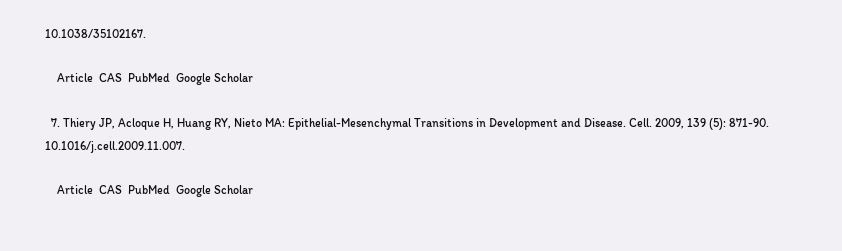10.1038/35102167.

    Article  CAS  PubMed  Google Scholar

  7. Thiery JP, Acloque H, Huang RY, Nieto MA: Epithelial-Mesenchymal Transitions in Development and Disease. Cell. 2009, 139 (5): 871-90. 10.1016/j.cell.2009.11.007.

    Article  CAS  PubMed  Google Scholar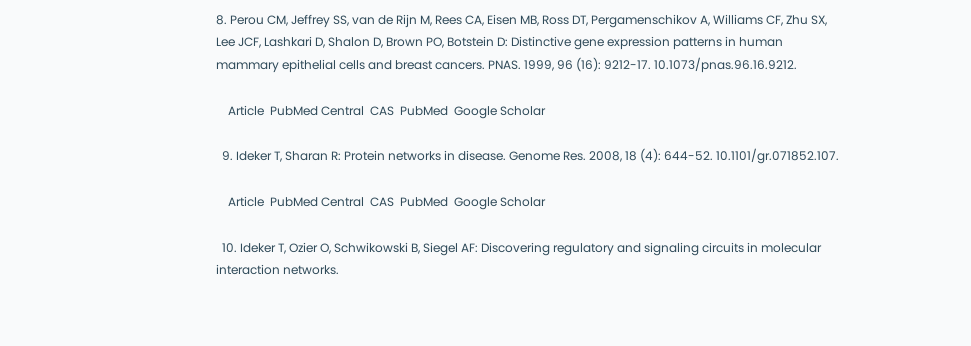8. Perou CM, Jeffrey SS, van de Rijn M, Rees CA, Eisen MB, Ross DT, Pergamenschikov A, Williams CF, Zhu SX, Lee JCF, Lashkari D, Shalon D, Brown PO, Botstein D: Distinctive gene expression patterns in human mammary epithelial cells and breast cancers. PNAS. 1999, 96 (16): 9212-17. 10.1073/pnas.96.16.9212.

    Article  PubMed Central  CAS  PubMed  Google Scholar

  9. Ideker T, Sharan R: Protein networks in disease. Genome Res. 2008, 18 (4): 644-52. 10.1101/gr.071852.107.

    Article  PubMed Central  CAS  PubMed  Google Scholar

  10. Ideker T, Ozier O, Schwikowski B, Siegel AF: Discovering regulatory and signaling circuits in molecular interaction networks.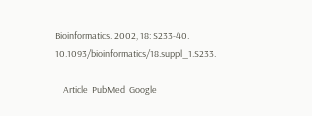Bioinformatics. 2002, 18: S233-40. 10.1093/bioinformatics/18.suppl_1.S233.

    Article  PubMed  Google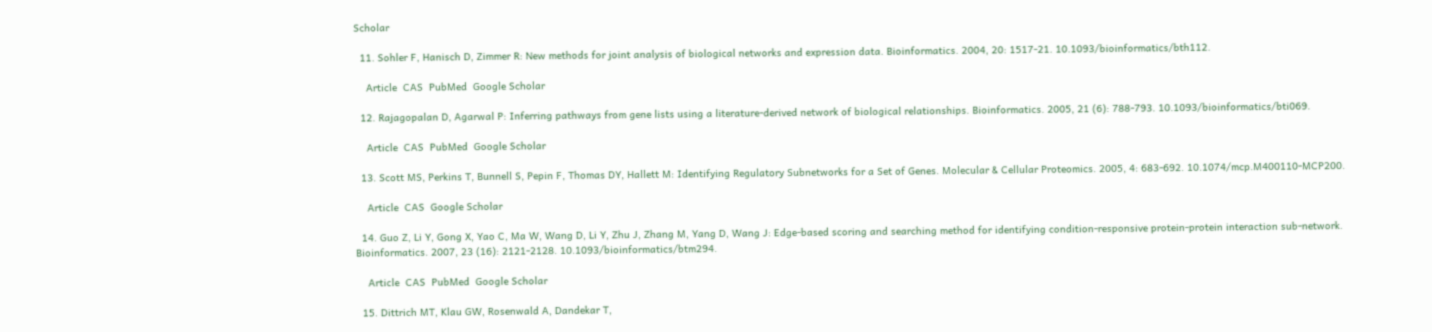Scholar

  11. Sohler F, Hanisch D, Zimmer R: New methods for joint analysis of biological networks and expression data. Bioinformatics. 2004, 20: 1517-21. 10.1093/bioinformatics/bth112.

    Article  CAS  PubMed  Google Scholar

  12. Rajagopalan D, Agarwal P: Inferring pathways from gene lists using a literature-derived network of biological relationships. Bioinformatics. 2005, 21 (6): 788-793. 10.1093/bioinformatics/bti069.

    Article  CAS  PubMed  Google Scholar

  13. Scott MS, Perkins T, Bunnell S, Pepin F, Thomas DY, Hallett M: Identifying Regulatory Subnetworks for a Set of Genes. Molecular & Cellular Proteomics. 2005, 4: 683-692. 10.1074/mcp.M400110-MCP200.

    Article  CAS  Google Scholar

  14. Guo Z, Li Y, Gong X, Yao C, Ma W, Wang D, Li Y, Zhu J, Zhang M, Yang D, Wang J: Edge-based scoring and searching method for identifying condition-responsive protein-protein interaction sub-network. Bioinformatics. 2007, 23 (16): 2121-2128. 10.1093/bioinformatics/btm294.

    Article  CAS  PubMed  Google Scholar

  15. Dittrich MT, Klau GW, Rosenwald A, Dandekar T,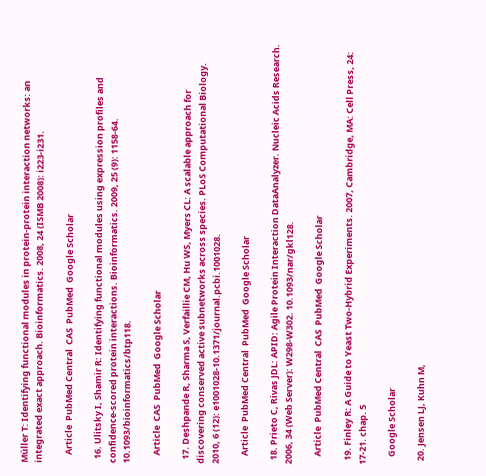Müller T: Identifying functional modules in protein-protein interaction networks: an integrated exact approach. Bioinformatics. 2008, 24 (ISMB 2008): i223-i231.

    Article  PubMed Central  CAS  PubMed  Google Scholar

  16. Ulitsky I, Shamir R: Identifying functional modules using expression profiles and confidence-scored protein interactions. Bioinformatics. 2009, 25 (9): 1158-64. 10.1093/bioinformatics/btp118.

    Article  CAS  PubMed  Google Scholar

  17. Deshpande R, Sharma S, Verfaillie CM, Hu WS, Myers CL: A scalable approach for discovering conserved active subnetworks across species. PLoS Computational Biology. 2010, 6 (12): e1001028-10.1371/journal.pcbi.1001028.

    Article  PubMed Central  PubMed  Google Scholar

  18. Prieto C, Rivas JDL: APID: Agile Protein Interaction DataAnalyzer. Nucleic Acids Research. 2006, 34 (Web Server): W298-W302. 10.1093/nar/gkl128.

    Article  PubMed Central  CAS  PubMed  Google Scholar

  19. Finley R: A Guide to Yeast Two-Hybrid Experiments. 2007, Cambridge, MA: Cell Press, 24: 17-21. chap. 5

    Google Scholar

  20. Jensen LJ, Kuhn M,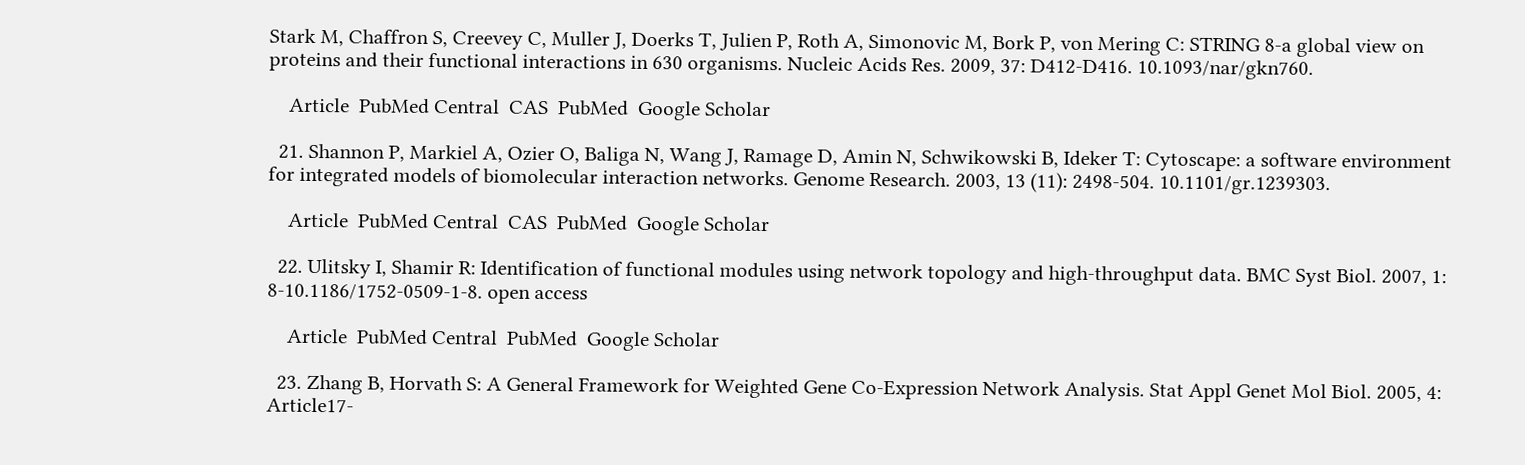Stark M, Chaffron S, Creevey C, Muller J, Doerks T, Julien P, Roth A, Simonovic M, Bork P, von Mering C: STRING 8-a global view on proteins and their functional interactions in 630 organisms. Nucleic Acids Res. 2009, 37: D412-D416. 10.1093/nar/gkn760.

    Article  PubMed Central  CAS  PubMed  Google Scholar

  21. Shannon P, Markiel A, Ozier O, Baliga N, Wang J, Ramage D, Amin N, Schwikowski B, Ideker T: Cytoscape: a software environment for integrated models of biomolecular interaction networks. Genome Research. 2003, 13 (11): 2498-504. 10.1101/gr.1239303.

    Article  PubMed Central  CAS  PubMed  Google Scholar

  22. Ulitsky I, Shamir R: Identification of functional modules using network topology and high-throughput data. BMC Syst Biol. 2007, 1: 8-10.1186/1752-0509-1-8. open access

    Article  PubMed Central  PubMed  Google Scholar

  23. Zhang B, Horvath S: A General Framework for Weighted Gene Co-Expression Network Analysis. Stat Appl Genet Mol Biol. 2005, 4: Article17-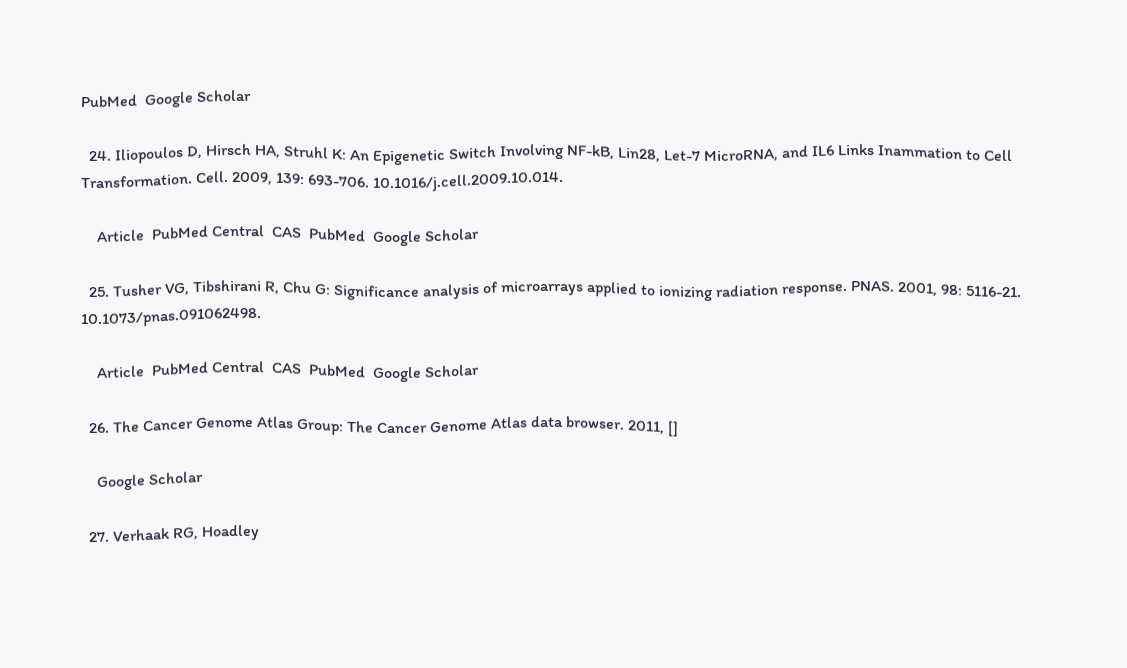PubMed  Google Scholar

  24. Iliopoulos D, Hirsch HA, Struhl K: An Epigenetic Switch Involving NF-kB, Lin28, Let-7 MicroRNA, and IL6 Links Inammation to Cell Transformation. Cell. 2009, 139: 693-706. 10.1016/j.cell.2009.10.014.

    Article  PubMed Central  CAS  PubMed  Google Scholar

  25. Tusher VG, Tibshirani R, Chu G: Significance analysis of microarrays applied to ionizing radiation response. PNAS. 2001, 98: 5116-21. 10.1073/pnas.091062498.

    Article  PubMed Central  CAS  PubMed  Google Scholar

  26. The Cancer Genome Atlas Group: The Cancer Genome Atlas data browser. 2011, []

    Google Scholar

  27. Verhaak RG, Hoadley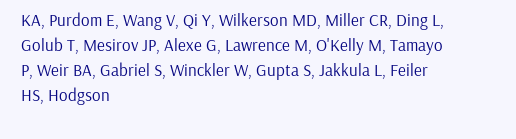KA, Purdom E, Wang V, Qi Y, Wilkerson MD, Miller CR, Ding L, Golub T, Mesirov JP, Alexe G, Lawrence M, O'Kelly M, Tamayo P, Weir BA, Gabriel S, Winckler W, Gupta S, Jakkula L, Feiler HS, Hodgson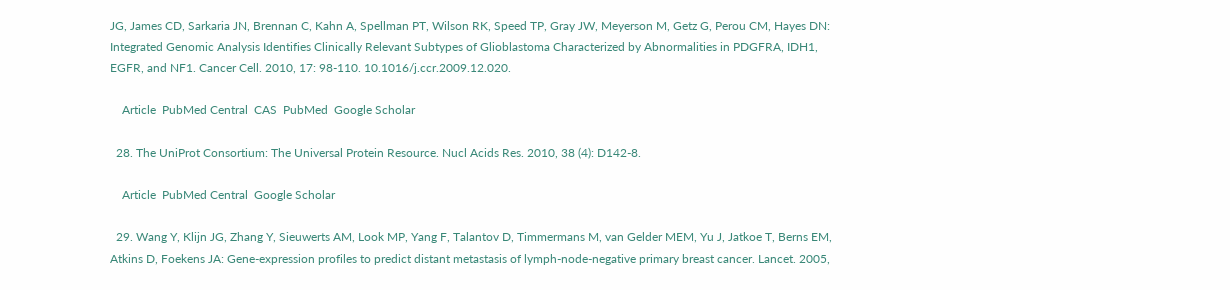JG, James CD, Sarkaria JN, Brennan C, Kahn A, Spellman PT, Wilson RK, Speed TP, Gray JW, Meyerson M, Getz G, Perou CM, Hayes DN: Integrated Genomic Analysis Identifies Clinically Relevant Subtypes of Glioblastoma Characterized by Abnormalities in PDGFRA, IDH1, EGFR, and NF1. Cancer Cell. 2010, 17: 98-110. 10.1016/j.ccr.2009.12.020.

    Article  PubMed Central  CAS  PubMed  Google Scholar

  28. The UniProt Consortium: The Universal Protein Resource. Nucl Acids Res. 2010, 38 (4): D142-8.

    Article  PubMed Central  Google Scholar

  29. Wang Y, Klijn JG, Zhang Y, Sieuwerts AM, Look MP, Yang F, Talantov D, Timmermans M, van Gelder MEM, Yu J, Jatkoe T, Berns EM, Atkins D, Foekens JA: Gene-expression profiles to predict distant metastasis of lymph-node-negative primary breast cancer. Lancet. 2005,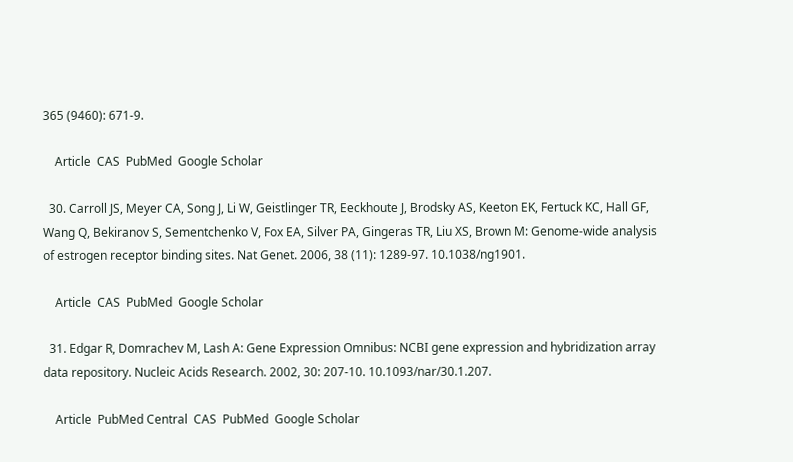365 (9460): 671-9.

    Article  CAS  PubMed  Google Scholar

  30. Carroll JS, Meyer CA, Song J, Li W, Geistlinger TR, Eeckhoute J, Brodsky AS, Keeton EK, Fertuck KC, Hall GF, Wang Q, Bekiranov S, Sementchenko V, Fox EA, Silver PA, Gingeras TR, Liu XS, Brown M: Genome-wide analysis of estrogen receptor binding sites. Nat Genet. 2006, 38 (11): 1289-97. 10.1038/ng1901.

    Article  CAS  PubMed  Google Scholar

  31. Edgar R, Domrachev M, Lash A: Gene Expression Omnibus: NCBI gene expression and hybridization array data repository. Nucleic Acids Research. 2002, 30: 207-10. 10.1093/nar/30.1.207.

    Article  PubMed Central  CAS  PubMed  Google Scholar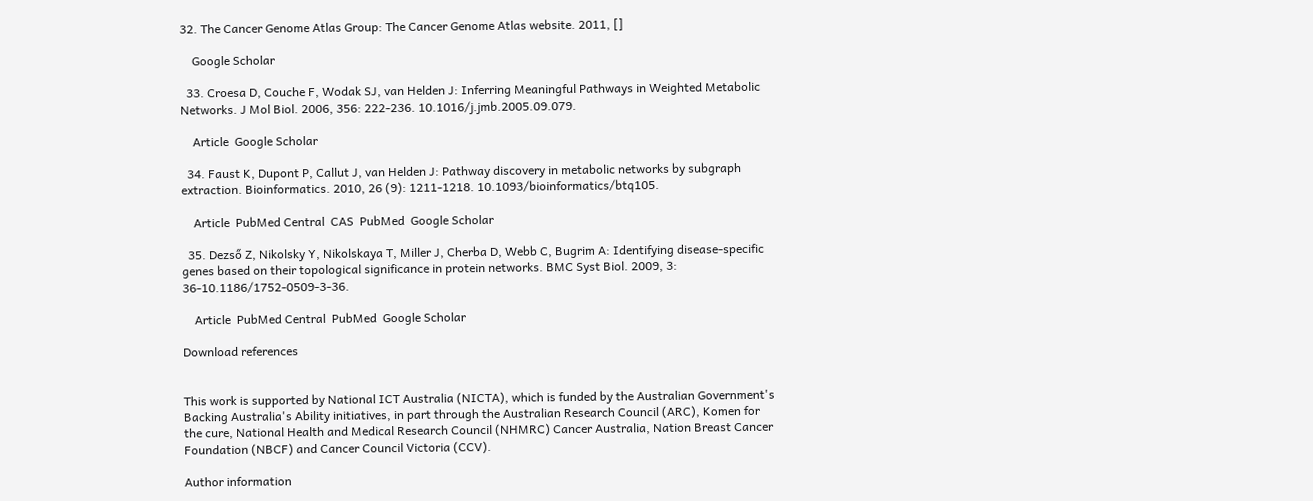32. The Cancer Genome Atlas Group: The Cancer Genome Atlas website. 2011, []

    Google Scholar

  33. Croesa D, Couche F, Wodak SJ, van Helden J: Inferring Meaningful Pathways in Weighted Metabolic Networks. J Mol Biol. 2006, 356: 222-236. 10.1016/j.jmb.2005.09.079.

    Article  Google Scholar

  34. Faust K, Dupont P, Callut J, van Helden J: Pathway discovery in metabolic networks by subgraph extraction. Bioinformatics. 2010, 26 (9): 1211-1218. 10.1093/bioinformatics/btq105.

    Article  PubMed Central  CAS  PubMed  Google Scholar

  35. Dezső Z, Nikolsky Y, Nikolskaya T, Miller J, Cherba D, Webb C, Bugrim A: Identifying disease-specific genes based on their topological significance in protein networks. BMC Syst Biol. 2009, 3: 36-10.1186/1752-0509-3-36.

    Article  PubMed Central  PubMed  Google Scholar

Download references


This work is supported by National ICT Australia (NICTA), which is funded by the Australian Government's Backing Australia's Ability initiatives, in part through the Australian Research Council (ARC), Komen for the cure, National Health and Medical Research Council (NHMRC) Cancer Australia, Nation Breast Cancer Foundation (NBCF) and Cancer Council Victoria (CCV).

Author information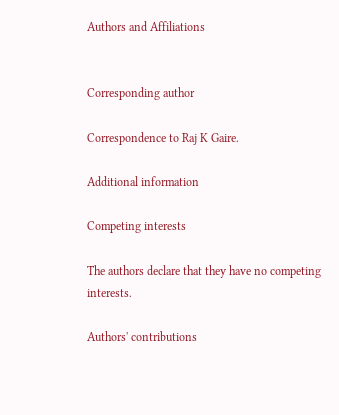Authors and Affiliations


Corresponding author

Correspondence to Raj K Gaire.

Additional information

Competing interests

The authors declare that they have no competing interests.

Authors' contributions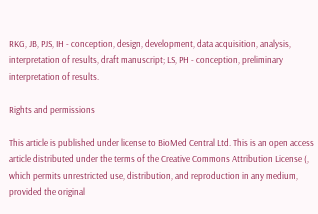RKG, JB, PJS, IH - conception, design, development, data acquisition, analysis, interpretation of results, draft manuscript; LS, PH - conception, preliminary interpretation of results.

Rights and permissions

This article is published under license to BioMed Central Ltd. This is an open access article distributed under the terms of the Creative Commons Attribution License (, which permits unrestricted use, distribution, and reproduction in any medium, provided the original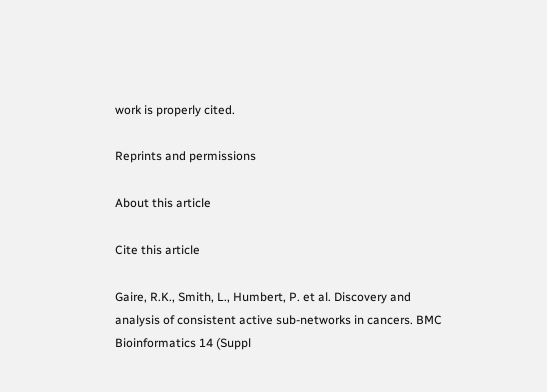work is properly cited.

Reprints and permissions

About this article

Cite this article

Gaire, R.K., Smith, L., Humbert, P. et al. Discovery and analysis of consistent active sub-networks in cancers. BMC Bioinformatics 14 (Suppl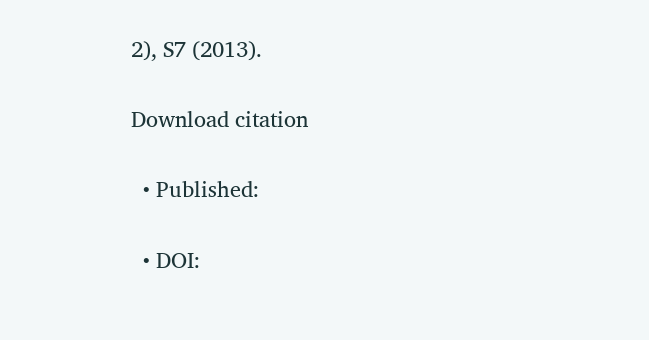2), S7 (2013).

Download citation

  • Published:

  • DOI: